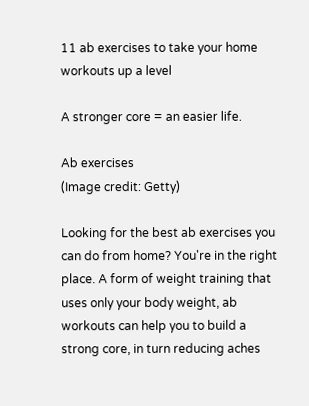11 ab exercises to take your home workouts up a level

A stronger core = an easier life.

Ab exercises
(Image credit: Getty)

Looking for the best ab exercises you can do from home? You're in the right place. A form of weight training that uses only your body weight, ab workouts can help you to build a strong core, in turn reducing aches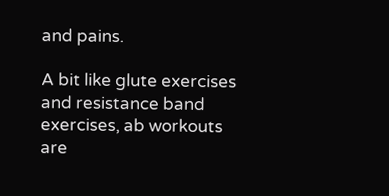and pains.

A bit like glute exercises and resistance band exercises, ab workouts are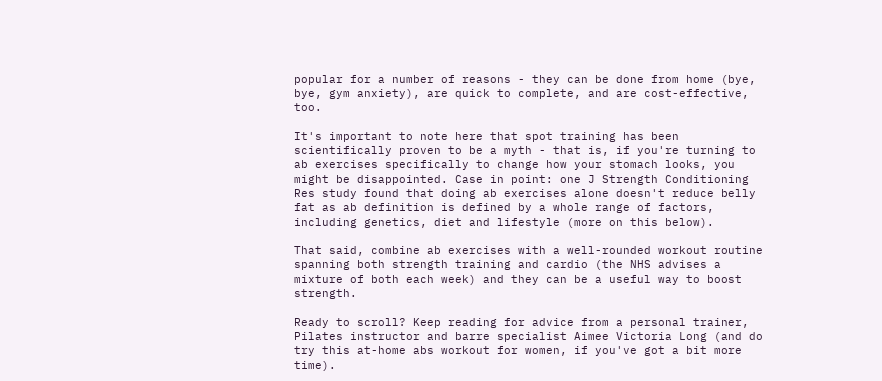popular for a number of reasons - they can be done from home (bye, bye, gym anxiety), are quick to complete, and are cost-effective, too.

It's important to note here that spot training has been scientifically proven to be a myth - that is, if you're turning to ab exercises specifically to change how your stomach looks, you might be disappointed. Case in point: one J Strength Conditioning Res study found that doing ab exercises alone doesn't reduce belly fat as ab definition is defined by a whole range of factors, including genetics, diet and lifestyle (more on this below).

That said, combine ab exercises with a well-rounded workout routine spanning both strength training and cardio (the NHS advises a mixture of both each week) and they can be a useful way to boost strength.

Ready to scroll? Keep reading for advice from a personal trainer, Pilates instructor and barre specialist Aimee Victoria Long (and do try this at-home abs workout for women, if you've got a bit more time).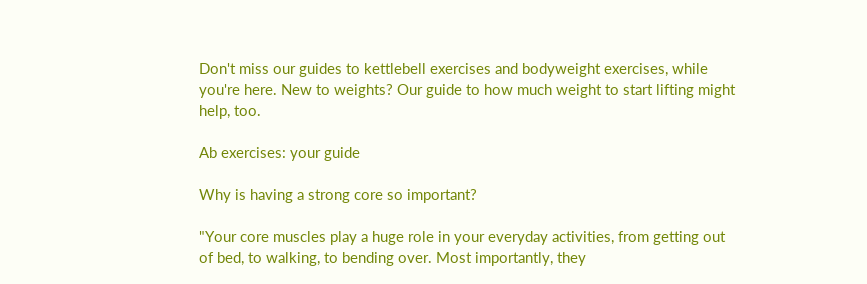Don't miss our guides to kettlebell exercises and bodyweight exercises, while you're here. New to weights? Our guide to how much weight to start lifting might help, too.

Ab exercises: your guide

Why is having a strong core so important?

"Your core muscles play a huge role in your everyday activities, from getting out of bed, to walking, to bending over. Most importantly, they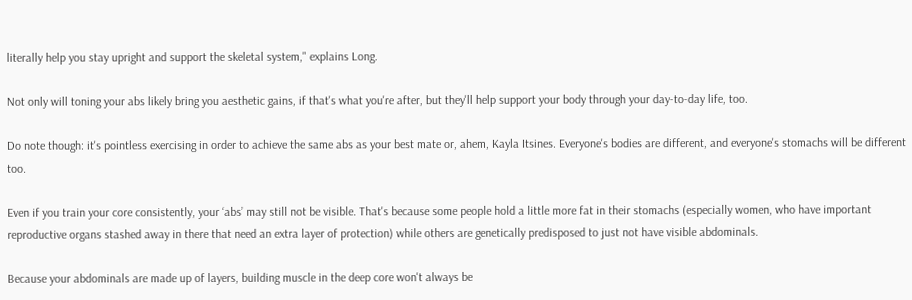literally help you stay upright and support the skeletal system," explains Long.

Not only will toning your abs likely bring you aesthetic gains, if that's what you're after, but they'll help support your body through your day-to-day life, too.

Do note though: it's pointless exercising in order to achieve the same abs as your best mate or, ahem, Kayla Itsines. Everyone's bodies are different, and everyone's stomachs will be different too.

Even if you train your core consistently, your ‘abs’ may still not be visible. That's because some people hold a little more fat in their stomachs (especially women, who have important reproductive organs stashed away in there that need an extra layer of protection) while others are genetically predisposed to just not have visible abdominals.

Because your abdominals are made up of layers, building muscle in the deep core won't always be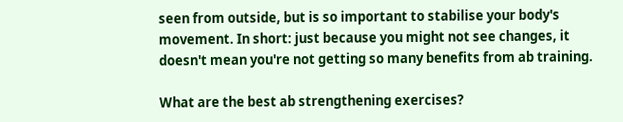seen from outside, but is so important to stabilise your body's movement. In short: just because you might not see changes, it doesn't mean you're not getting so many benefits from ab training.

What are the best ab strengthening exercises?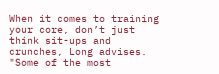When it comes to training your core, don’t just think sit-ups and crunches, Long advises. "Some of the most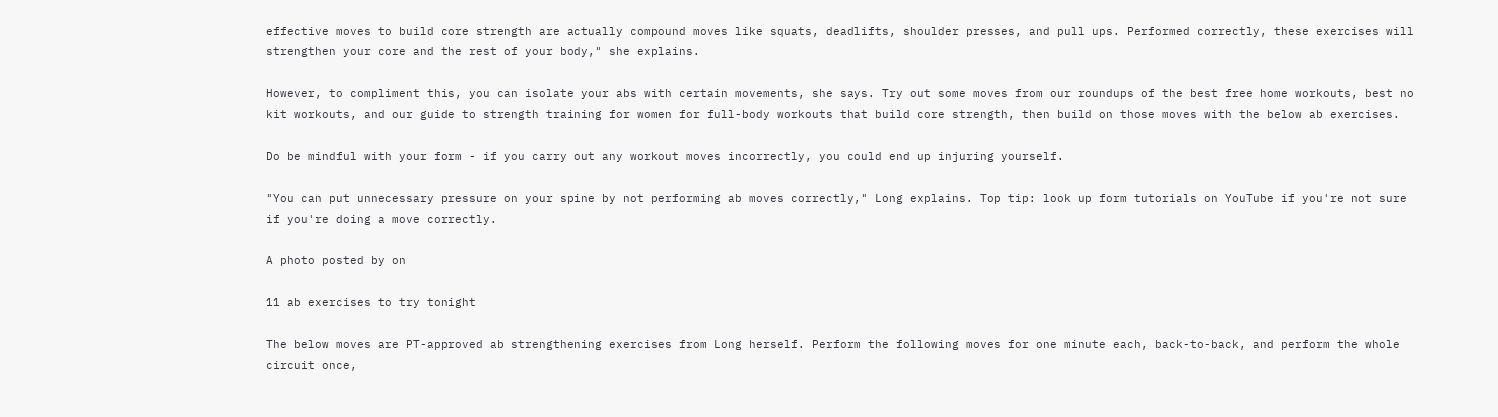effective moves to build core strength are actually compound moves like squats, deadlifts, shoulder presses, and pull ups. Performed correctly, these exercises will strengthen your core and the rest of your body," she explains.

However, to compliment this, you can isolate your abs with certain movements, she says. Try out some moves from our roundups of the best free home workouts, best no kit workouts, and our guide to strength training for women for full-body workouts that build core strength, then build on those moves with the below ab exercises.

Do be mindful with your form - if you carry out any workout moves incorrectly, you could end up injuring yourself.

"You can put unnecessary pressure on your spine by not performing ab moves correctly," Long explains. Top tip: look up form tutorials on YouTube if you're not sure if you're doing a move correctly.

A photo posted by on

11 ab exercises to try tonight

The below moves are PT-approved ab strengthening exercises from Long herself. Perform the following moves for one minute each, back-to-back, and perform the whole circuit once,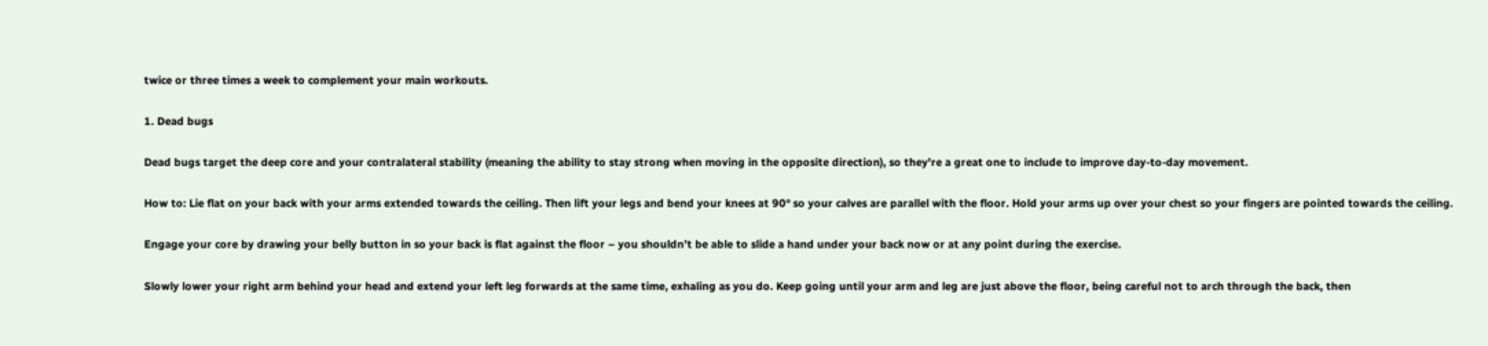twice or three times a week to complement your main workouts.

1. Dead bugs

Dead bugs target the deep core and your contralateral stability (meaning the ability to stay strong when moving in the opposite direction), so they're a great one to include to improve day-to-day movement.

How to: Lie flat on your back with your arms extended towards the ceiling. Then lift your legs and bend your knees at 90° so your calves are parallel with the floor. Hold your arms up over your chest so your fingers are pointed towards the ceiling.

Engage your core by drawing your belly button in so your back is flat against the floor – you shouldn’t be able to slide a hand under your back now or at any point during the exercise.

Slowly lower your right arm behind your head and extend your left leg forwards at the same time, exhaling as you do. Keep going until your arm and leg are just above the floor, being careful not to arch through the back, then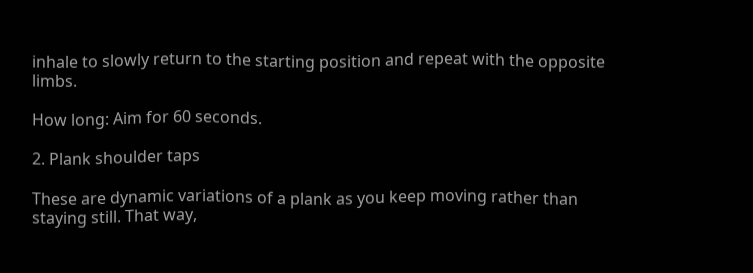inhale to slowly return to the starting position and repeat with the opposite limbs.

How long: Aim for 60 seconds.

2. Plank shoulder taps

These are dynamic variations of a plank as you keep moving rather than staying still. That way,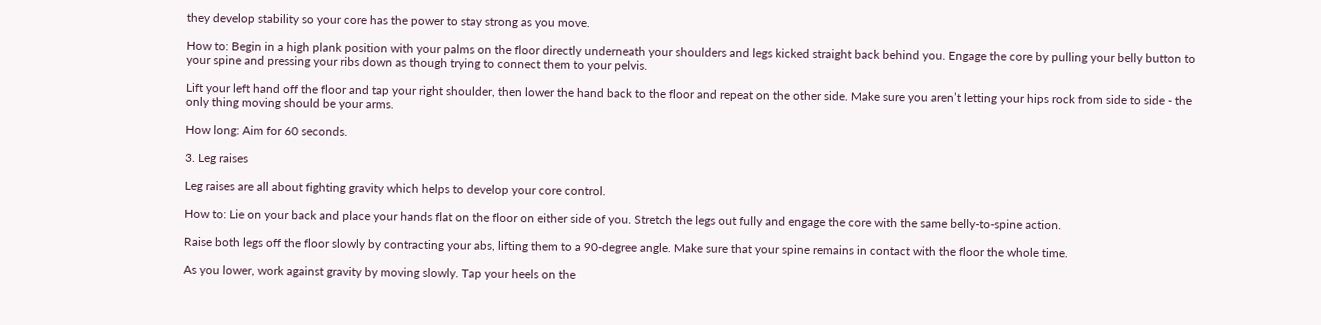they develop stability so your core has the power to stay strong as you move.

How to: Begin in a high plank position with your palms on the floor directly underneath your shoulders and legs kicked straight back behind you. Engage the core by pulling your belly button to your spine and pressing your ribs down as though trying to connect them to your pelvis.

Lift your left hand off the floor and tap your right shoulder, then lower the hand back to the floor and repeat on the other side. Make sure you aren’t letting your hips rock from side to side - the only thing moving should be your arms.

How long: Aim for 60 seconds.

3. Leg raises

Leg raises are all about fighting gravity which helps to develop your core control.

How to: Lie on your back and place your hands flat on the floor on either side of you. Stretch the legs out fully and engage the core with the same belly-to-spine action.

Raise both legs off the floor slowly by contracting your abs, lifting them to a 90-degree angle. Make sure that your spine remains in contact with the floor the whole time.

As you lower, work against gravity by moving slowly. Tap your heels on the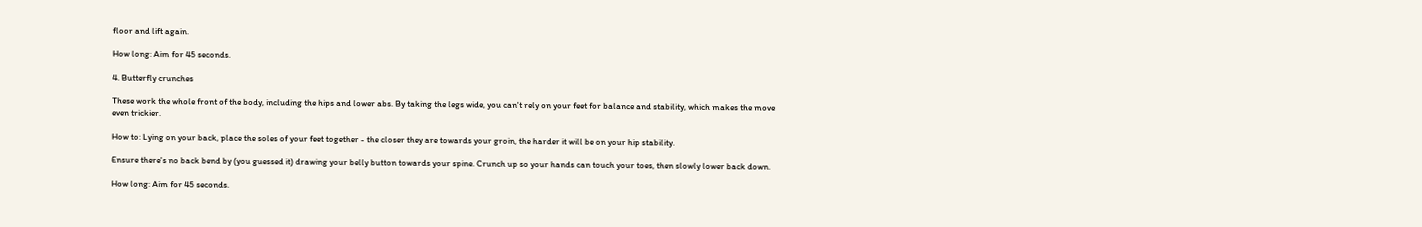floor and lift again.

How long: Aim for 45 seconds.

4. Butterfly crunches

These work the whole front of the body, including the hips and lower abs. By taking the legs wide, you can't rely on your feet for balance and stability, which makes the move even trickier.

How to: Lying on your back, place the soles of your feet together - the closer they are towards your groin, the harder it will be on your hip stability.

Ensure there's no back bend by (you guessed it) drawing your belly button towards your spine. Crunch up so your hands can touch your toes, then slowly lower back down.

How long: Aim for 45 seconds.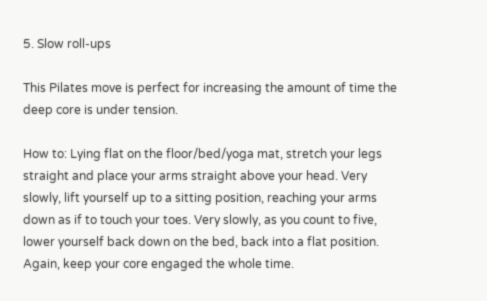5. Slow roll-ups

This Pilates move is perfect for increasing the amount of time the deep core is under tension.

How to: Lying flat on the floor/bed/yoga mat, stretch your legs straight and place your arms straight above your head. Very slowly, lift yourself up to a sitting position, reaching your arms down as if to touch your toes. Very slowly, as you count to five, lower yourself back down on the bed, back into a flat position. Again, keep your core engaged the whole time.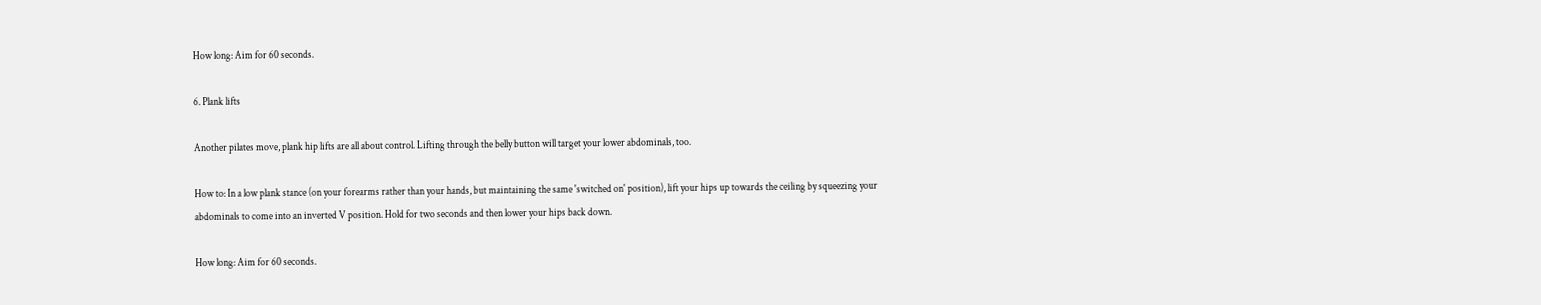How long: Aim for 60 seconds.

6. Plank lifts

Another pilates move, plank hip lifts are all about control. Lifting through the belly button will target your lower abdominals, too.

How to: In a low plank stance (on your forearms rather than your hands, but maintaining the same 'switched on' position), lift your hips up towards the ceiling by squeezing your abdominals to come into an inverted V position. Hold for two seconds and then lower your hips back down.

How long: Aim for 60 seconds.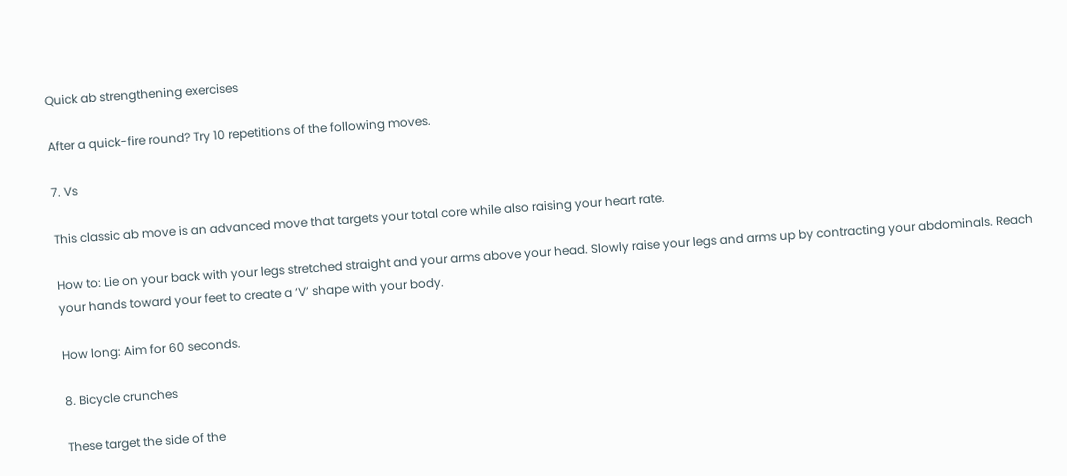Quick ab strengthening exercises

After a quick-fire round? Try 10 repetitions of the following moves.

7. Vs

This classic ab move is an advanced move that targets your total core while also raising your heart rate.

How to: Lie on your back with your legs stretched straight and your arms above your head. Slowly raise your legs and arms up by contracting your abdominals. Reach your hands toward your feet to create a ‘V’ shape with your body.

How long: Aim for 60 seconds.

8. Bicycle crunches

These target the side of the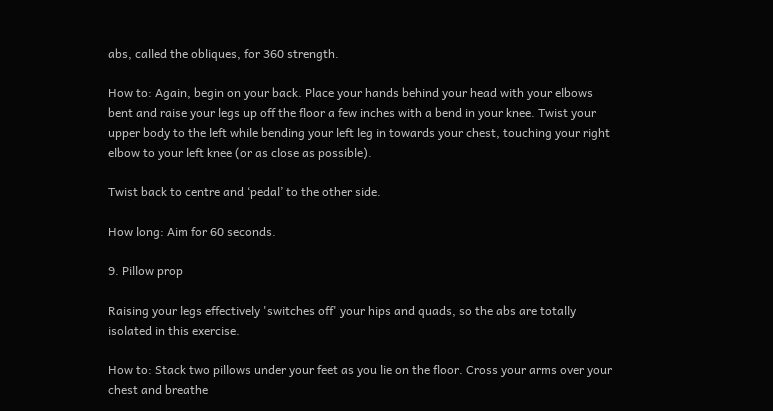abs, called the obliques, for 360 strength.

How to: Again, begin on your back. Place your hands behind your head with your elbows bent and raise your legs up off the floor a few inches with a bend in your knee. Twist your upper body to the left while bending your left leg in towards your chest, touching your right elbow to your left knee (or as close as possible).

Twist back to centre and ‘pedal’ to the other side.

How long: Aim for 60 seconds.

9. Pillow prop

Raising your legs effectively 'switches off' your hips and quads, so the abs are totally isolated in this exercise.

How to: Stack two pillows under your feet as you lie on the floor. Cross your arms over your chest and breathe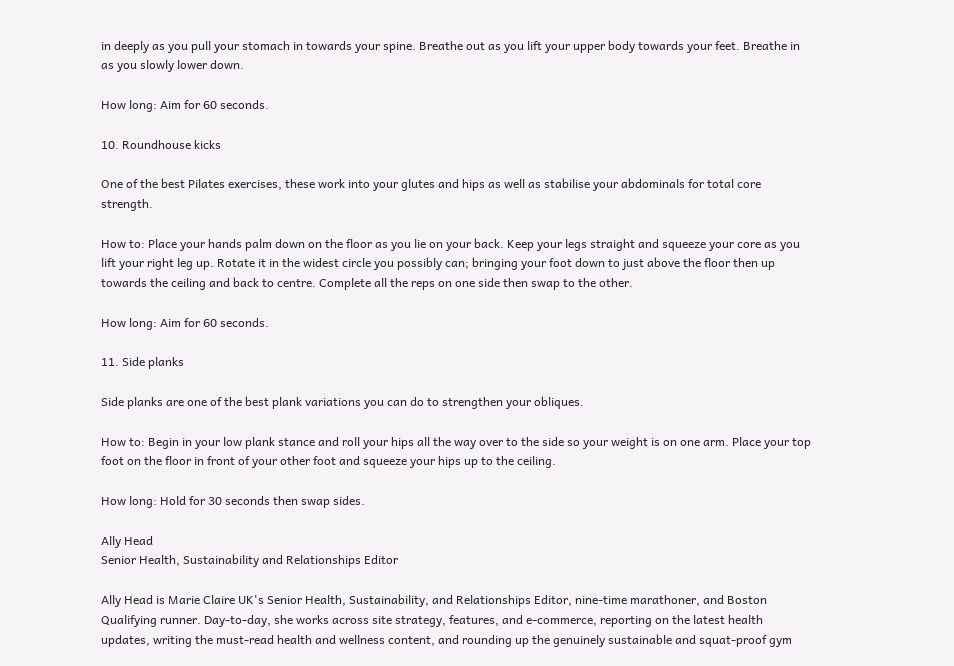in deeply as you pull your stomach in towards your spine. Breathe out as you lift your upper body towards your feet. Breathe in as you slowly lower down.

How long: Aim for 60 seconds.

10. Roundhouse kicks

One of the best Pilates exercises, these work into your glutes and hips as well as stabilise your abdominals for total core strength.

How to: Place your hands palm down on the floor as you lie on your back. Keep your legs straight and squeeze your core as you lift your right leg up. Rotate it in the widest circle you possibly can; bringing your foot down to just above the floor then up towards the ceiling and back to centre. Complete all the reps on one side then swap to the other.

How long: Aim for 60 seconds.

11. Side planks

Side planks are one of the best plank variations you can do to strengthen your obliques.

How to: Begin in your low plank stance and roll your hips all the way over to the side so your weight is on one arm. Place your top foot on the floor in front of your other foot and squeeze your hips up to the ceiling.

How long: Hold for 30 seconds then swap sides.

Ally Head
Senior Health, Sustainability and Relationships Editor

Ally Head is Marie Claire UK's Senior Health, Sustainability, and Relationships Editor, nine-time marathoner, and Boston Qualifying runner. Day-to-day, she works across site strategy, features, and e-commerce, reporting on the latest health updates, writing the must-read health and wellness content, and rounding up the genuinely sustainable and squat-proof gym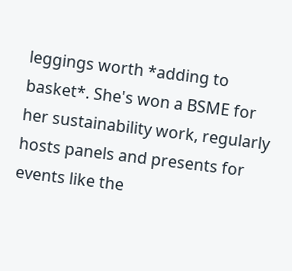leggings worth *adding to basket*. She's won a BSME for her sustainability work, regularly hosts panels and presents for events like the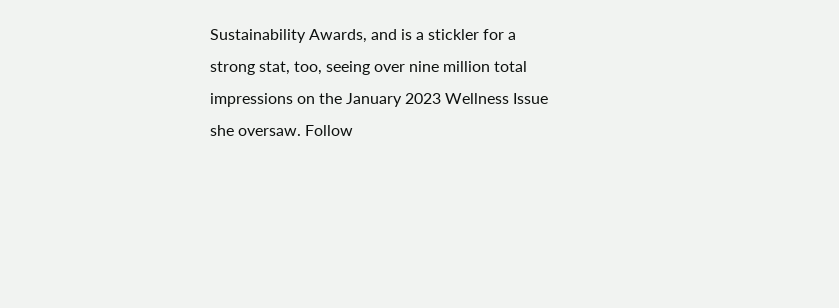Sustainability Awards, and is a stickler for a strong stat, too, seeing over nine million total impressions on the January 2023 Wellness Issue she oversaw. Follow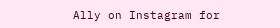Ally on Instagram for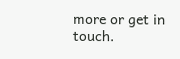more or get in touch.